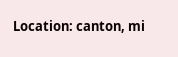Location: canton, mi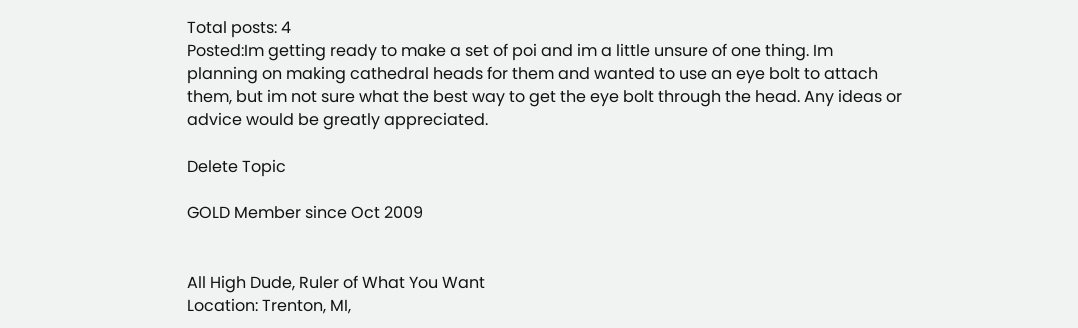Total posts: 4
Posted:Im getting ready to make a set of poi and im a little unsure of one thing. Im planning on making cathedral heads for them and wanted to use an eye bolt to attach them, but im not sure what the best way to get the eye bolt through the head. Any ideas or advice would be greatly appreciated.

Delete Topic

GOLD Member since Oct 2009


All High Dude, Ruler of What You Want
Location: Trenton, MI,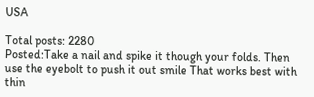USA

Total posts: 2280
Posted:Take a nail and spike it though your folds. Then use the eyebolt to push it out smile That works best with thin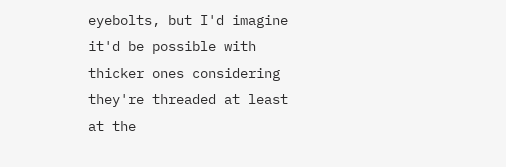eyebolts, but I'd imagine it'd be possible with thicker ones considering they're threaded at least at the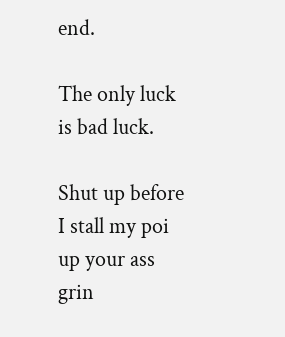end.

The only luck is bad luck.

Shut up before I stall my poi up your ass grin